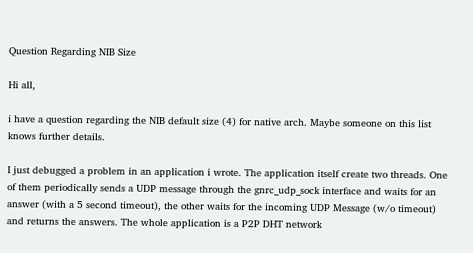Question Regarding NIB Size

Hi all,

i have a question regarding the NIB default size (4) for native arch. Maybe someone on this list knows further details.

I just debugged a problem in an application i wrote. The application itself create two threads. One of them periodically sends a UDP message through the gnrc_udp_sock interface and waits for an answer (with a 5 second timeout), the other waits for the incoming UDP Message (w/o timeout) and returns the answers. The whole application is a P2P DHT network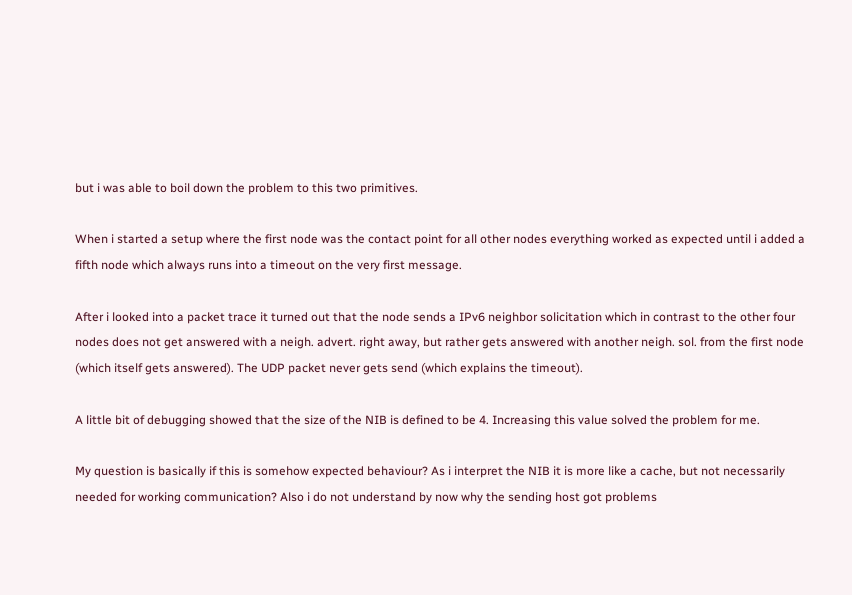but i was able to boil down the problem to this two primitives.

When i started a setup where the first node was the contact point for all other nodes everything worked as expected until i added a fifth node which always runs into a timeout on the very first message.

After i looked into a packet trace it turned out that the node sends a IPv6 neighbor solicitation which in contrast to the other four nodes does not get answered with a neigh. advert. right away, but rather gets answered with another neigh. sol. from the first node (which itself gets answered). The UDP packet never gets send (which explains the timeout).

A little bit of debugging showed that the size of the NIB is defined to be 4. Increasing this value solved the problem for me.

My question is basically if this is somehow expected behaviour? As i interpret the NIB it is more like a cache, but not necessarily needed for working communication? Also i do not understand by now why the sending host got problems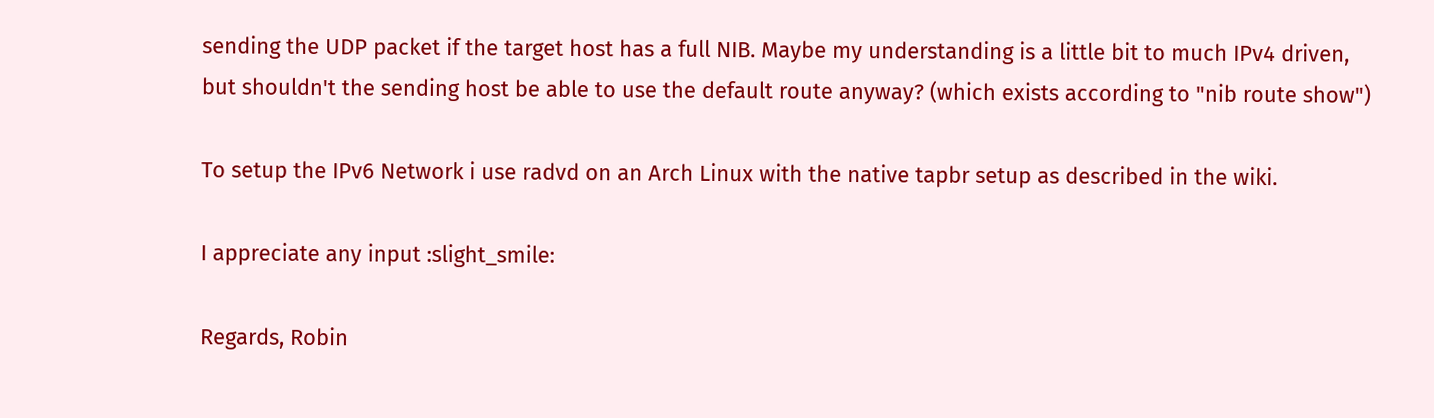sending the UDP packet if the target host has a full NIB. Maybe my understanding is a little bit to much IPv4 driven, but shouldn't the sending host be able to use the default route anyway? (which exists according to "nib route show")

To setup the IPv6 Network i use radvd on an Arch Linux with the native tapbr setup as described in the wiki.

I appreciate any input :slight_smile:

Regards, Robin